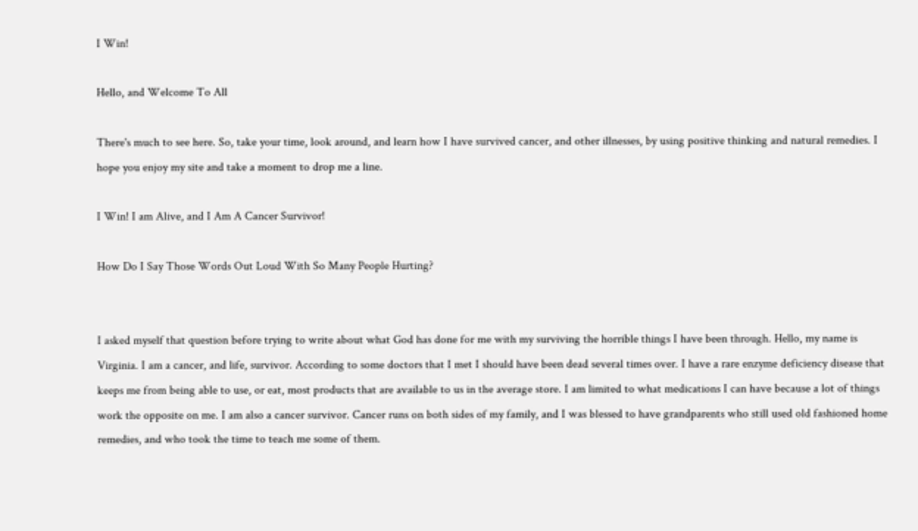I Win!

Hello, and Welcome To All

There's much to see here. So, take your time, look around, and learn how I have survived cancer, and other illnesses, by using positive thinking and natural remedies. I hope you enjoy my site and take a moment to drop me a line.

I Win! I am Alive, and I Am A Cancer Survivor!

How Do I Say Those Words Out Loud With So Many People Hurting?


I asked myself that question before trying to write about what God has done for me with my surviving the horrible things I have been through. Hello, my name is Virginia. I am a cancer, and life, survivor. According to some doctors that I met I should have been dead several times over. I have a rare enzyme deficiency disease that keeps me from being able to use, or eat, most products that are available to us in the average store. I am limited to what medications I can have because a lot of things work the opposite on me. I am also a cancer survivor. Cancer runs on both sides of my family, and I was blessed to have grandparents who still used old fashioned home remedies, and who took the time to teach me some of them.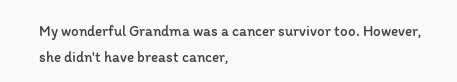My wonderful Grandma was a cancer survivor too. However, she didn't have breast cancer,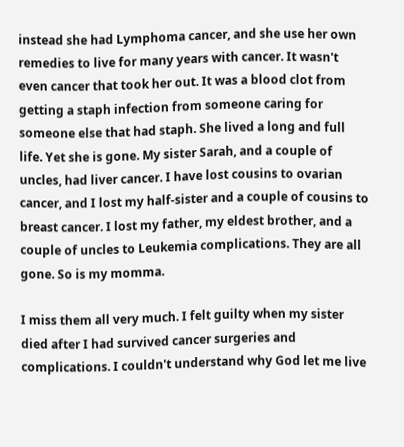instead she had Lymphoma cancer, and she use her own remedies to live for many years with cancer. It wasn't even cancer that took her out. It was a blood clot from getting a staph infection from someone caring for someone else that had staph. She lived a long and full life. Yet she is gone. My sister Sarah, and a couple of uncles, had liver cancer. I have lost cousins to ovarian cancer, and I lost my half-sister and a couple of cousins to breast cancer. I lost my father, my eldest brother, and a couple of uncles to Leukemia complications. They are all gone. So is my momma.

I miss them all very much. I felt guilty when my sister died after I had survived cancer surgeries and complications. I couldn't understand why God let me live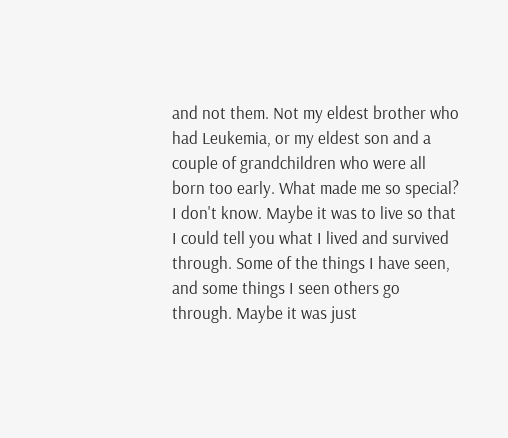and not them. Not my eldest brother who had Leukemia, or my eldest son and a couple of grandchildren who were all born too early. What made me so special? I don't know. Maybe it was to live so that I could tell you what I lived and survived through. Some of the things I have seen, and some things I seen others go through. Maybe it was just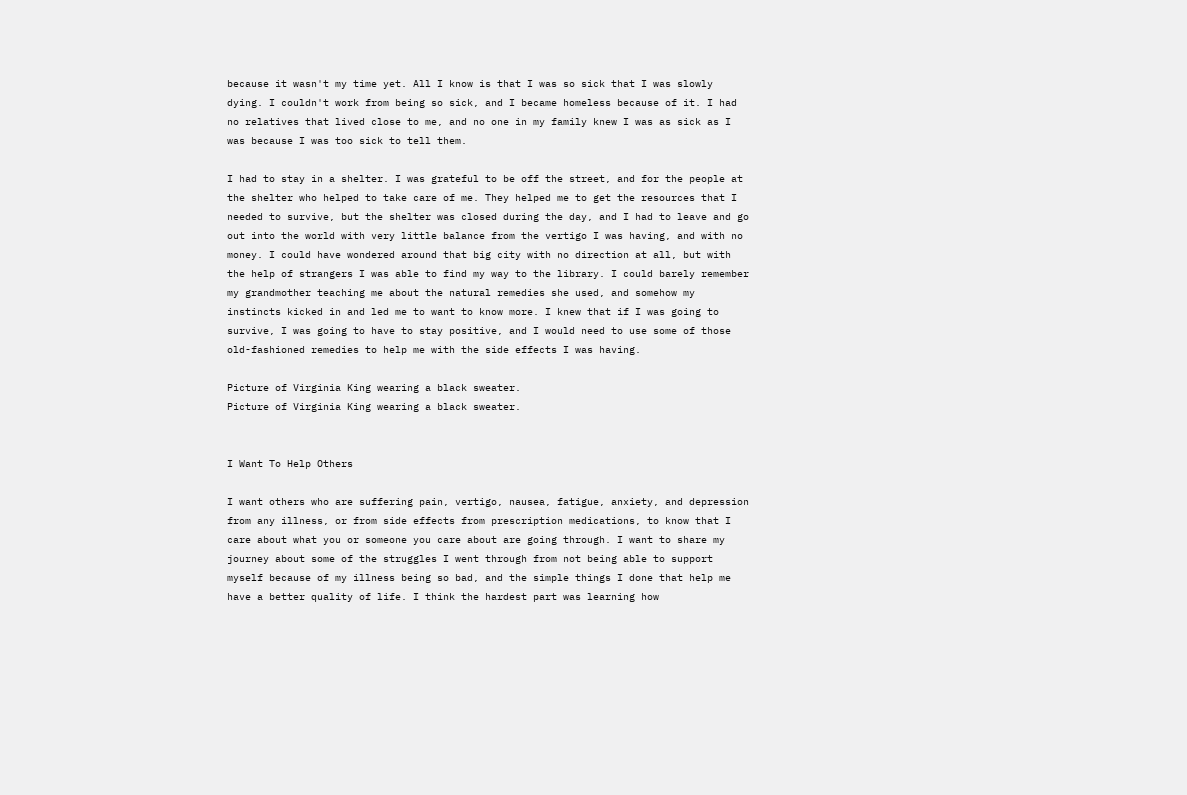because it wasn't my time yet. All I know is that I was so sick that I was slowly dying. I couldn't work from being so sick, and I became homeless because of it. I had no relatives that lived close to me, and no one in my family knew I was as sick as I was because I was too sick to tell them.

I had to stay in a shelter. I was grateful to be off the street, and for the people at the shelter who helped to take care of me. They helped me to get the resources that I needed to survive, but the shelter was closed during the day, and I had to leave and go out into the world with very little balance from the vertigo I was having, and with no money. I could have wondered around that big city with no direction at all, but with the help of strangers I was able to find my way to the library. I could barely remember my grandmother teaching me about the natural remedies she used, and somehow my instincts kicked in and led me to want to know more. I knew that if I was going to survive, I was going to have to stay positive, and I would need to use some of those old-fashioned remedies to help me with the side effects I was having.

Picture of Virginia King wearing a black sweater.
Picture of Virginia King wearing a black sweater.


I Want To Help Others

I want others who are suffering pain, vertigo, nausea, fatigue, anxiety, and depression from any illness, or from side effects from prescription medications, to know that I care about what you or someone you care about are going through. I want to share my journey about some of the struggles I went through from not being able to support myself because of my illness being so bad, and the simple things I done that help me have a better quality of life. I think the hardest part was learning how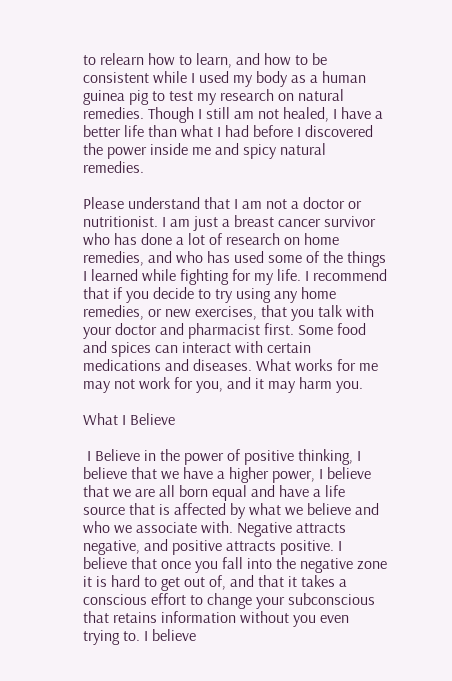to relearn how to learn, and how to be consistent while I used my body as a human guinea pig to test my research on natural remedies. Though I still am not healed, I have a better life than what I had before I discovered the power inside me and spicy natural remedies.

Please understand that I am not a doctor or nutritionist. I am just a breast cancer survivor who has done a lot of research on home remedies, and who has used some of the things I learned while fighting for my life. I recommend that if you decide to try using any home remedies, or new exercises, that you talk with your doctor and pharmacist first. Some food and spices can interact with certain medications and diseases. What works for me may not work for you, and it may harm you.

What I Believe

 I Believe in the power of positive thinking, I believe that we have a higher power, I believe that we are all born equal and have a life source that is affected by what we believe and who we associate with. Negative attracts negative, and positive attracts positive. I believe that once you fall into the negative zone it is hard to get out of, and that it takes a conscious effort to change your subconscious that retains information without you even trying to. I believe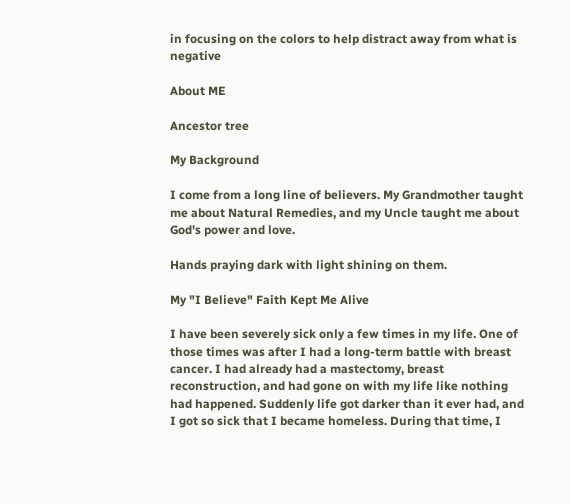in focusing on the colors to help distract away from what is negative

About ME

Ancestor tree

My Background

I come from a long line of believers. My Grandmother taught me about Natural Remedies, and my Uncle taught me about God's power and love.

Hands praying dark with light shining on them.

My "I Believe" Faith Kept Me Alive

I have been severely sick only a few times in my life. One of those times was after I had a long-term battle with breast cancer. I had already had a mastectomy, breast reconstruction, and had gone on with my life like nothing had happened. Suddenly life got darker than it ever had, and I got so sick that I became homeless. During that time, I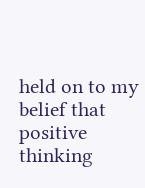held on to my belief that positive thinking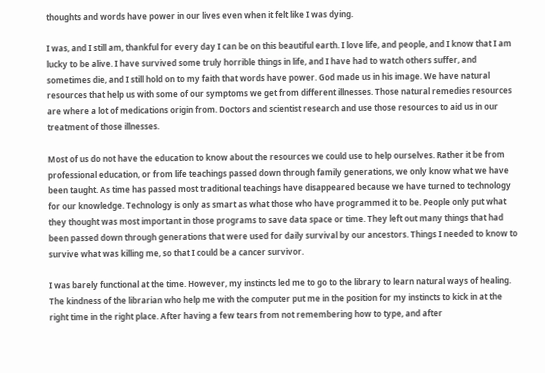thoughts and words have power in our lives even when it felt like I was dying.

I was, and I still am, thankful for every day I can be on this beautiful earth. I love life, and people, and I know that I am lucky to be alive. I have survived some truly horrible things in life, and I have had to watch others suffer, and sometimes die, and I still hold on to my faith that words have power. God made us in his image. We have natural resources that help us with some of our symptoms we get from different illnesses. Those natural remedies resources are where a lot of medications origin from. Doctors and scientist research and use those resources to aid us in our treatment of those illnesses.

Most of us do not have the education to know about the resources we could use to help ourselves. Rather it be from professional education, or from life teachings passed down through family generations, we only know what we have been taught. As time has passed most traditional teachings have disappeared because we have turned to technology for our knowledge. Technology is only as smart as what those who have programmed it to be. People only put what they thought was most important in those programs to save data space or time. They left out many things that had been passed down through generations that were used for daily survival by our ancestors. Things I needed to know to survive what was killing me, so that I could be a cancer survivor.

I was barely functional at the time. However, my instincts led me to go to the library to learn natural ways of healing. The kindness of the librarian who help me with the computer put me in the position for my instincts to kick in at the right time in the right place. After having a few tears from not remembering how to type, and after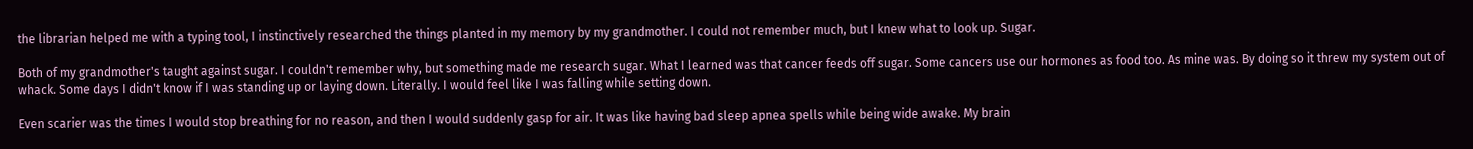the librarian helped me with a typing tool, I instinctively researched the things planted in my memory by my grandmother. I could not remember much, but I knew what to look up. Sugar.

Both of my grandmother's taught against sugar. I couldn't remember why, but something made me research sugar. What I learned was that cancer feeds off sugar. Some cancers use our hormones as food too. As mine was. By doing so it threw my system out of whack. Some days I didn't know if I was standing up or laying down. Literally. I would feel like I was falling while setting down.

Even scarier was the times I would stop breathing for no reason, and then I would suddenly gasp for air. It was like having bad sleep apnea spells while being wide awake. My brain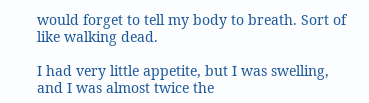would forget to tell my body to breath. Sort of like walking dead.

I had very little appetite, but I was swelling, and I was almost twice the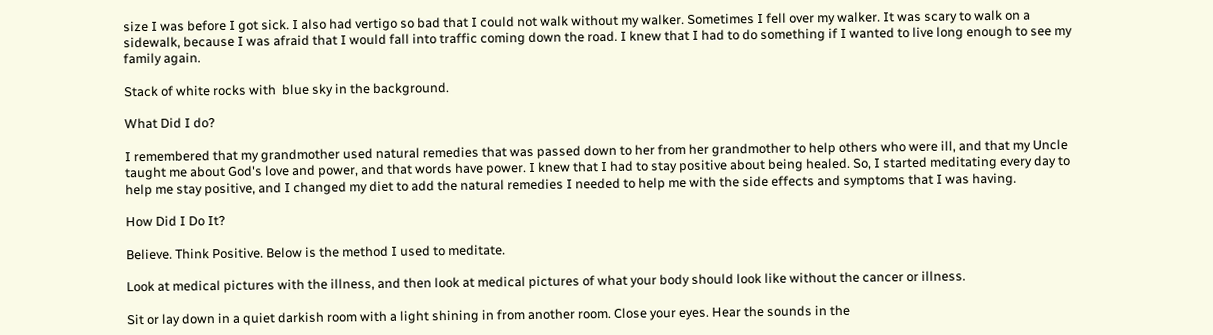size I was before I got sick. I also had vertigo so bad that I could not walk without my walker. Sometimes I fell over my walker. It was scary to walk on a sidewalk, because I was afraid that I would fall into traffic coming down the road. I knew that I had to do something if I wanted to live long enough to see my family again.

Stack of white rocks with  blue sky in the background.

What Did I do?

I remembered that my grandmother used natural remedies that was passed down to her from her grandmother to help others who were ill, and that my Uncle taught me about God's love and power, and that words have power. I knew that I had to stay positive about being healed. So, I started meditating every day to help me stay positive, and I changed my diet to add the natural remedies I needed to help me with the side effects and symptoms that I was having.

How Did I Do It?

Believe. Think Positive. Below is the method I used to meditate.

Look at medical pictures with the illness, and then look at medical pictures of what your body should look like without the cancer or illness.

Sit or lay down in a quiet darkish room with a light shining in from another room. Close your eyes. Hear the sounds in the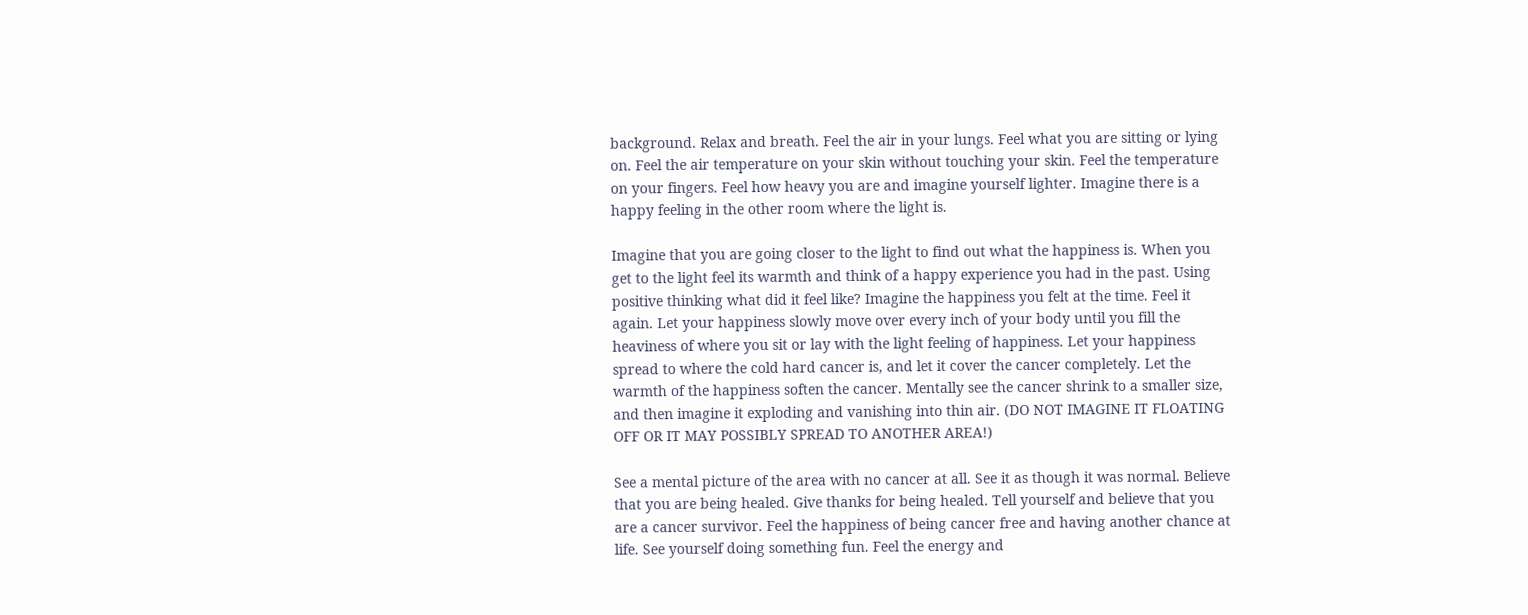background. Relax and breath. Feel the air in your lungs. Feel what you are sitting or lying on. Feel the air temperature on your skin without touching your skin. Feel the temperature on your fingers. Feel how heavy you are and imagine yourself lighter. Imagine there is a happy feeling in the other room where the light is.

Imagine that you are going closer to the light to find out what the happiness is. When you get to the light feel its warmth and think of a happy experience you had in the past. Using positive thinking what did it feel like? Imagine the happiness you felt at the time. Feel it again. Let your happiness slowly move over every inch of your body until you fill the heaviness of where you sit or lay with the light feeling of happiness. Let your happiness spread to where the cold hard cancer is, and let it cover the cancer completely. Let the warmth of the happiness soften the cancer. Mentally see the cancer shrink to a smaller size, and then imagine it exploding and vanishing into thin air. (DO NOT IMAGINE IT FLOATING OFF OR IT MAY POSSIBLY SPREAD TO ANOTHER AREA!)

See a mental picture of the area with no cancer at all. See it as though it was normal. Believe that you are being healed. Give thanks for being healed. Tell yourself and believe that you are a cancer survivor. Feel the happiness of being cancer free and having another chance at life. See yourself doing something fun. Feel the energy and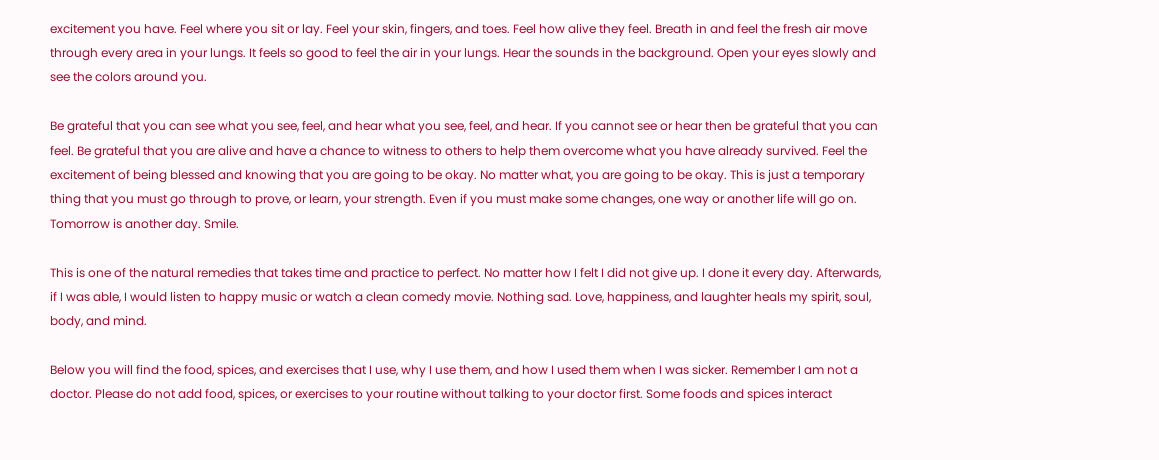excitement you have. Feel where you sit or lay. Feel your skin, fingers, and toes. Feel how alive they feel. Breath in and feel the fresh air move through every area in your lungs. It feels so good to feel the air in your lungs. Hear the sounds in the background. Open your eyes slowly and see the colors around you.

Be grateful that you can see what you see, feel, and hear what you see, feel, and hear. If you cannot see or hear then be grateful that you can feel. Be grateful that you are alive and have a chance to witness to others to help them overcome what you have already survived. Feel the excitement of being blessed and knowing that you are going to be okay. No matter what, you are going to be okay. This is just a temporary thing that you must go through to prove, or learn, your strength. Even if you must make some changes, one way or another life will go on. Tomorrow is another day. Smile.

This is one of the natural remedies that takes time and practice to perfect. No matter how I felt I did not give up. I done it every day. Afterwards, if I was able, I would listen to happy music or watch a clean comedy movie. Nothing sad. Love, happiness, and laughter heals my spirit, soul, body, and mind.

Below you will find the food, spices, and exercises that I use, why I use them, and how I used them when I was sicker. Remember I am not a doctor. Please do not add food, spices, or exercises to your routine without talking to your doctor first. Some foods and spices interact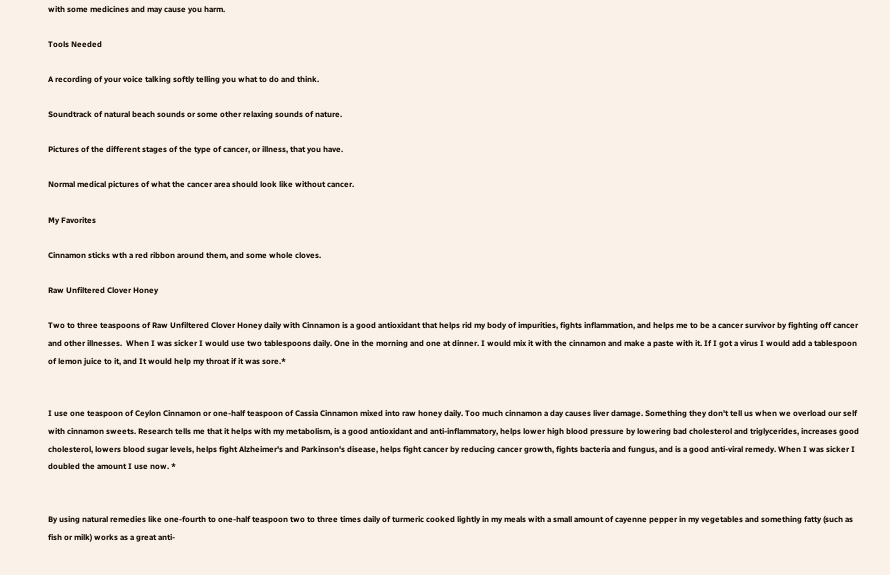with some medicines and may cause you harm.

Tools Needed

A recording of your voice talking softly telling you what to do and think.

Soundtrack of natural beach sounds or some other relaxing sounds of nature.

Pictures of the different stages of the type of cancer, or illness, that you have.

Normal medical pictures of what the cancer area should look like without cancer.

My Favorites

Cinnamon sticks wth a red ribbon around them, and some whole cloves.

Raw Unfiltered Clover Honey

Two to three teaspoons of Raw Unfiltered Clover Honey daily with Cinnamon is a good antioxidant that helps rid my body of impurities, fights inflammation, and helps me to be a cancer survivor by fighting off cancer and other illnesses.  When I was sicker I would use two tablespoons daily. One in the morning and one at dinner. I would mix it with the cinnamon and make a paste with it. If I got a virus I would add a tablespoon of lemon juice to it, and It would help my throat if it was sore.*


I use one teaspoon of Ceylon Cinnamon or one-half teaspoon of Cassia Cinnamon mixed into raw honey daily. Too much cinnamon a day causes liver damage. Something they don't tell us when we overload our self with cinnamon sweets. Research tells me that it helps with my metabolism, is a good antioxidant and anti-inflammatory, helps lower high blood pressure by lowering bad cholesterol and triglycerides, increases good cholesterol, lowers blood sugar levels, helps fight Alzheimer's and Parkinson's disease, helps fight cancer by reducing cancer growth, fights bacteria and fungus, and is a good anti-viral remedy. When I was sicker I doubled the amount I use now. *


By using natural remedies like one-fourth to one-half teaspoon two to three times daily of turmeric cooked lightly in my meals with a small amount of cayenne pepper in my vegetables and something fatty (such as fish or milk) works as a great anti-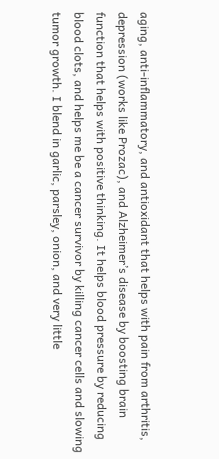aging, anti-inflammatory, and antioxidant that helps with pain from arthritis, depression (works like Prozac), and Alzheimer’s disease by boosting brain function that helps with positive thinking. It helps blood pressure by reducing blood clots, and helps me be a cancer survivor by killing cancer cells and slowing tumor growth. I blend in garlic, parsley, onion, and very little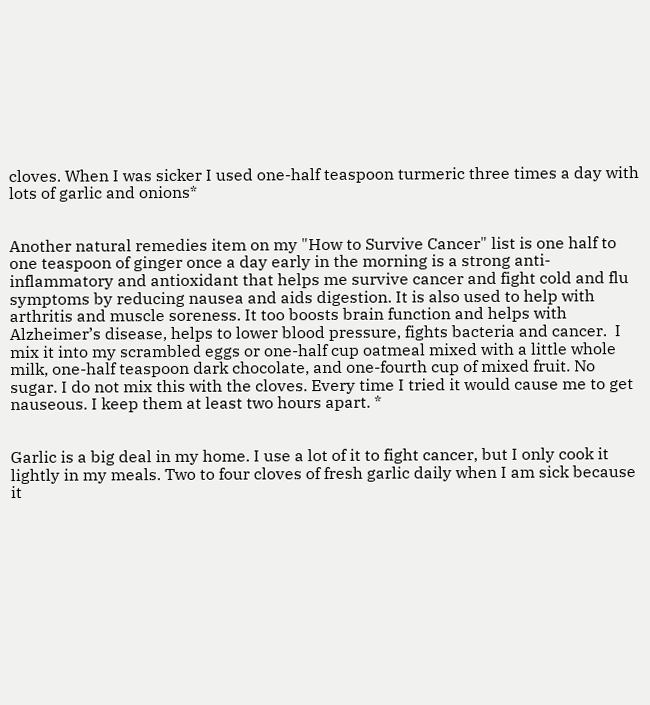cloves. When I was sicker I used one-half teaspoon turmeric three times a day with lots of garlic and onions*


Another natural remedies item on my "How to Survive Cancer" list is one half to one teaspoon of ginger once a day early in the morning is a strong anti-inflammatory and antioxidant that helps me survive cancer and fight cold and flu symptoms by reducing nausea and aids digestion. It is also used to help with arthritis and muscle soreness. It too boosts brain function and helps with Alzheimer’s disease, helps to lower blood pressure, fights bacteria and cancer.  I mix it into my scrambled eggs or one-half cup oatmeal mixed with a little whole milk, one-half teaspoon dark chocolate, and one-fourth cup of mixed fruit. No sugar. I do not mix this with the cloves. Every time I tried it would cause me to get nauseous. I keep them at least two hours apart. *


Garlic is a big deal in my home. I use a lot of it to fight cancer, but I only cook it lightly in my meals. Two to four cloves of fresh garlic daily when I am sick because it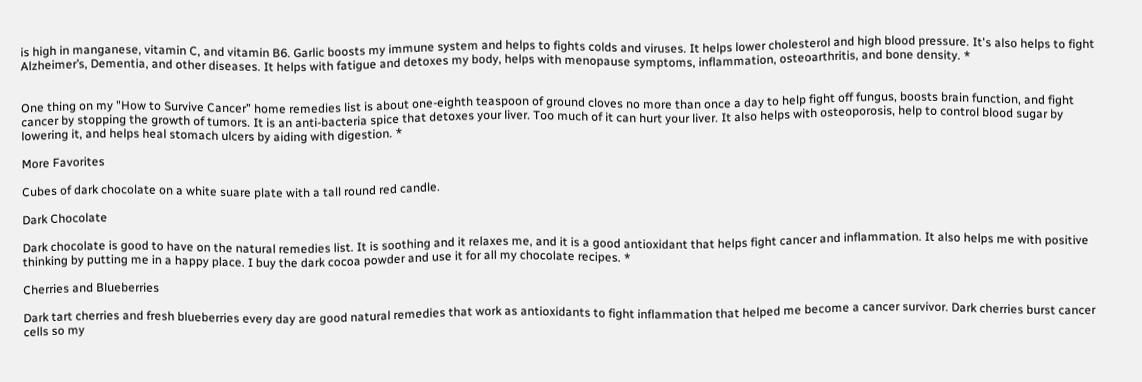is high in manganese, vitamin C, and vitamin B6. Garlic boosts my immune system and helps to fights colds and viruses. It helps lower cholesterol and high blood pressure. It's also helps to fight Alzheimer’s, Dementia, and other diseases. It helps with fatigue and detoxes my body, helps with menopause symptoms, inflammation, osteoarthritis, and bone density. *


One thing on my "How to Survive Cancer” home remedies list is about one-eighth teaspoon of ground cloves no more than once a day to help fight off fungus, boosts brain function, and fight cancer by stopping the growth of tumors. It is an anti-bacteria spice that detoxes your liver. Too much of it can hurt your liver. It also helps with osteoporosis, help to control blood sugar by lowering it, and helps heal stomach ulcers by aiding with digestion. *

More Favorites

Cubes of dark chocolate on a white suare plate with a tall round red candle.

Dark Chocolate

Dark chocolate is good to have on the natural remedies list. It is soothing and it relaxes me, and it is a good antioxidant that helps fight cancer and inflammation. It also helps me with positive thinking by putting me in a happy place. I buy the dark cocoa powder and use it for all my chocolate recipes. *

Cherries and Blueberries

Dark tart cherries and fresh blueberries every day are good natural remedies that work as antioxidants to fight inflammation that helped me become a cancer survivor. Dark cherries burst cancer cells so my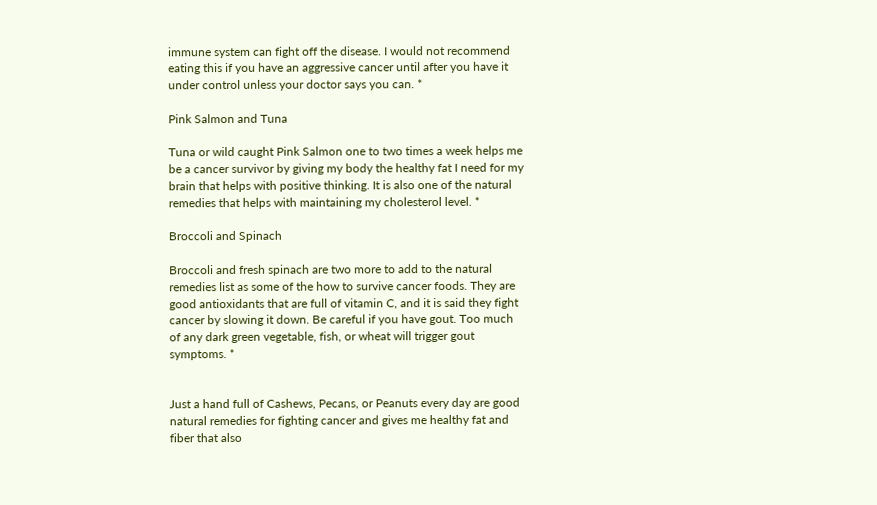immune system can fight off the disease. I would not recommend eating this if you have an aggressive cancer until after you have it under control unless your doctor says you can. *

Pink Salmon and Tuna

Tuna or wild caught Pink Salmon one to two times a week helps me be a cancer survivor by giving my body the healthy fat I need for my brain that helps with positive thinking. It is also one of the natural remedies that helps with maintaining my cholesterol level. *

Broccoli and Spinach

Broccoli and fresh spinach are two more to add to the natural remedies list as some of the how to survive cancer foods. They are good antioxidants that are full of vitamin C, and it is said they fight cancer by slowing it down. Be careful if you have gout. Too much of any dark green vegetable, fish, or wheat will trigger gout symptoms. *


Just a hand full of Cashews, Pecans, or Peanuts every day are good natural remedies for fighting cancer and gives me healthy fat and fiber that also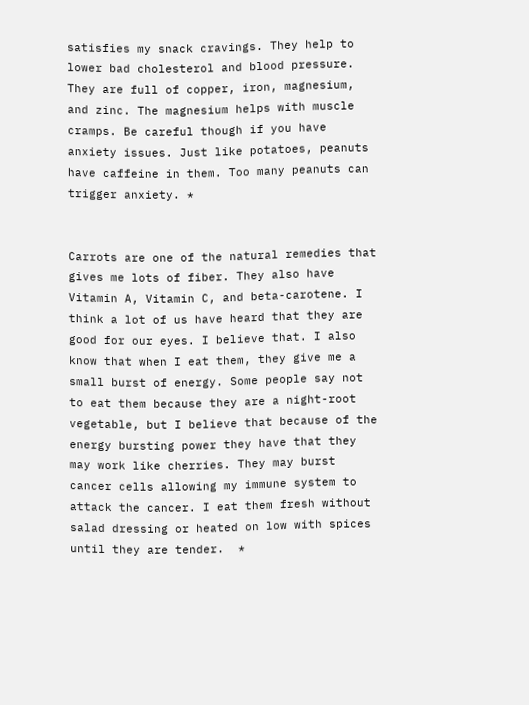satisfies my snack cravings. They help to lower bad cholesterol and blood pressure. They are full of copper, iron, magnesium, and zinc. The magnesium helps with muscle cramps. Be careful though if you have anxiety issues. Just like potatoes, peanuts have caffeine in them. Too many peanuts can trigger anxiety. *


Carrots are one of the natural remedies that gives me lots of fiber. They also have Vitamin A, Vitamin C, and beta-carotene. I think a lot of us have heard that they are good for our eyes. I believe that. I also know that when I eat them, they give me a small burst of energy. Some people say not to eat them because they are a night-root vegetable, but I believe that because of the energy bursting power they have that they may work like cherries. They may burst cancer cells allowing my immune system to attack the cancer. I eat them fresh without salad dressing or heated on low with spices until they are tender.  *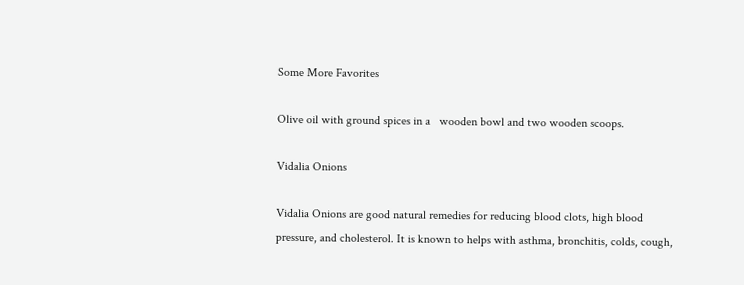Some More Favorites

Olive oil with ground spices in a   wooden bowl and two wooden scoops.

Vidalia Onions

Vidalia Onions are good natural remedies for reducing blood clots, high blood pressure, and cholesterol. It is known to helps with asthma, bronchitis, colds, cough,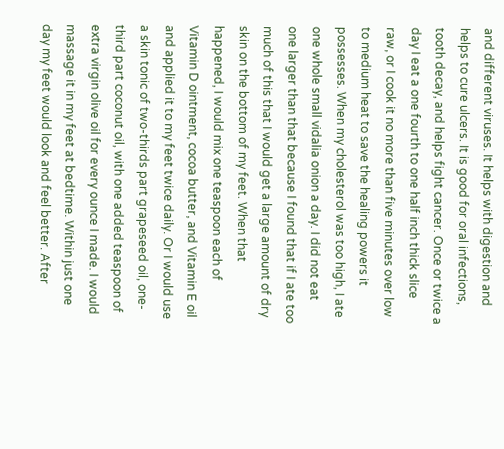and different viruses. It helps with digestion and helps to cure ulcers. It is good for oral infections, tooth decay, and helps fight cancer. Once or twice a day I eat a one fourth to one half inch thick slice raw, or I cook it no more than five minutes over low to medium heat to save the healing powers it possesses. When my cholesterol was too high, I ate one whole small vidalia onion a day. I did not eat one larger than that because I found that if I ate too much of this that I would get a large amount of dry skin on the bottom of my feet. When that happened, I would mix one teaspoon each of Vitamin D ointment, cocoa butter, and Vitamin E oil and applied it to my feet twice daily. Or I would use a skin tonic of two-thirds part grapeseed oil, one-third part coconut oil, with one added teaspoon of extra virgin olive oil for every ounce I made. I would massage it in my feet at bedtime. Within just one day my feet would look and feel better. After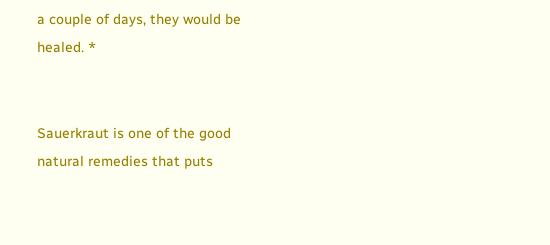a couple of days, they would be healed. *


Sauerkraut is one of the good natural remedies that puts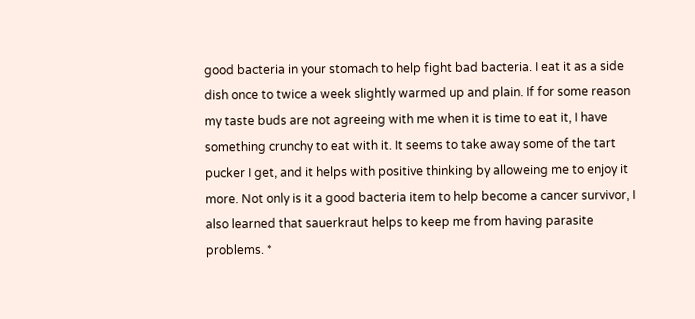good bacteria in your stomach to help fight bad bacteria. I eat it as a side dish once to twice a week slightly warmed up and plain. If for some reason my taste buds are not agreeing with me when it is time to eat it, I have something crunchy to eat with it. It seems to take away some of the tart pucker I get, and it helps with positive thinking by alloweing me to enjoy it more. Not only is it a good bacteria item to help become a cancer survivor, I also learned that sauerkraut helps to keep me from having parasite problems. *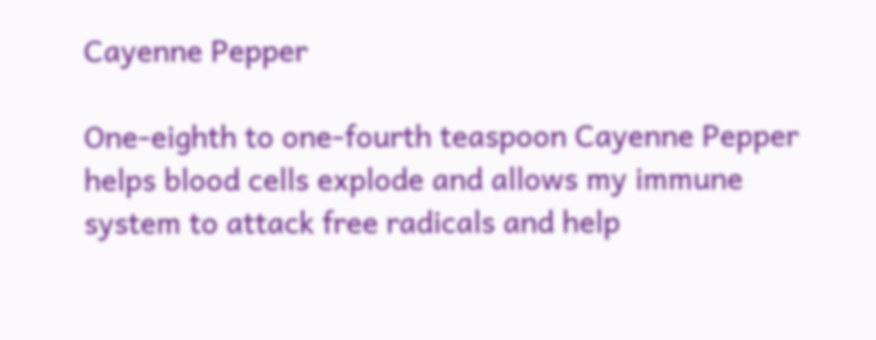Cayenne Pepper

One-eighth to one-fourth teaspoon Cayenne Pepper helps blood cells explode and allows my immune system to attack free radicals and help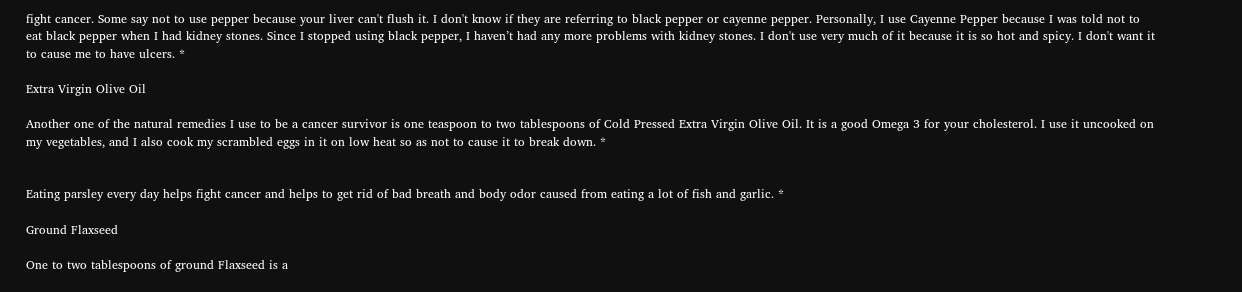fight cancer. Some say not to use pepper because your liver can't flush it. I don't know if they are referring to black pepper or cayenne pepper. Personally, I use Cayenne Pepper because I was told not to eat black pepper when I had kidney stones. Since I stopped using black pepper, I haven’t had any more problems with kidney stones. I don't use very much of it because it is so hot and spicy. I don't want it to cause me to have ulcers. *

Extra Virgin Olive Oil

Another one of the natural remedies I use to be a cancer survivor is one teaspoon to two tablespoons of Cold Pressed Extra Virgin Olive Oil. It is a good Omega 3 for your cholesterol. I use it uncooked on my vegetables, and I also cook my scrambled eggs in it on low heat so as not to cause it to break down. *


Eating parsley every day helps fight cancer and helps to get rid of bad breath and body odor caused from eating a lot of fish and garlic. *

Ground Flaxseed

One to two tablespoons of ground Flaxseed is a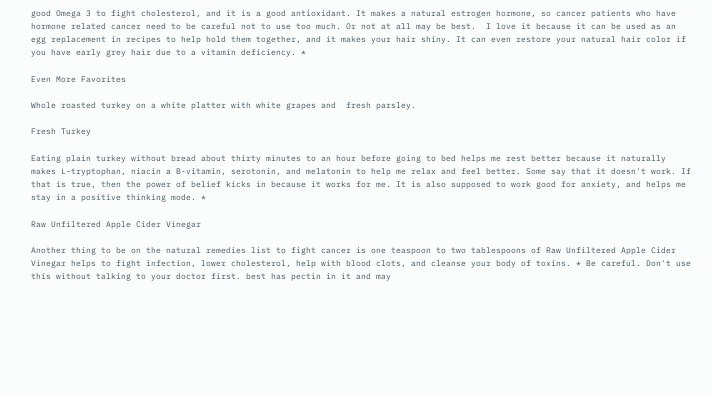good Omega 3 to fight cholesterol, and it is a good antioxidant. It makes a natural estrogen hormone, so cancer patients who have hormone related cancer need to be careful not to use too much. Or not at all may be best.  I love it because it can be used as an egg replacement in recipes to help hold them together, and it makes your hair shiny. It can even restore your natural hair color if you have early grey hair due to a vitamin deficiency. *

Even More Favorites

Whole roasted turkey on a white platter with white grapes and  fresh parsley.

Fresh Turkey

Eating plain turkey without bread about thirty minutes to an hour before going to bed helps me rest better because it naturally makes L-tryptophan, niacin a B-vitamin, serotonin, and melatonin to help me relax and feel better. Some say that it doesn't work. If that is true, then the power of belief kicks in because it works for me. It is also supposed to work good for anxiety, and helps me stay in a positive thinking mode. *

Raw Unfiltered Apple Cider Vinegar

Another thing to be on the natural remedies list to fight cancer is one teaspoon to two tablespoons of Raw Unfiltered Apple Cider Vinegar helps to fight infection, lower cholesterol, help with blood clots, and cleanse your body of toxins. * Be careful. Don't use this without talking to your doctor first. best has pectin in it and may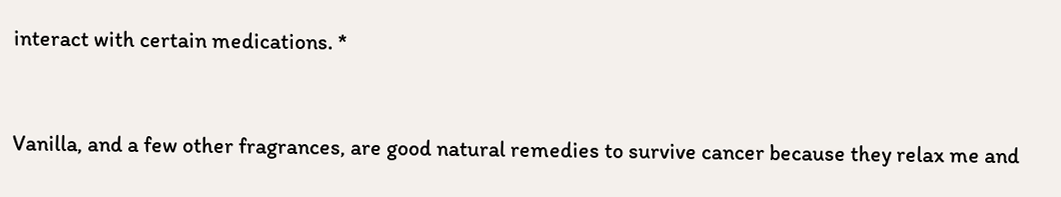interact with certain medications. *


Vanilla, and a few other fragrances, are good natural remedies to survive cancer because they relax me and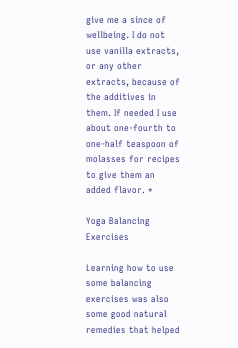give me a since of wellbeing. I do not use vanilla extracts, or any other extracts, because of the additives in them. If needed I use about one-fourth to one-half teaspoon of molasses for recipes to give them an added flavor. *

Yoga Balancing Exercises

Learning how to use some balancing exercises was also some good natural remedies that helped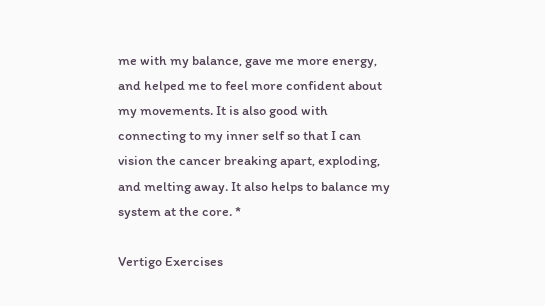me with my balance, gave me more energy, and helped me to feel more confident about my movements. It is also good with connecting to my inner self so that I can vision the cancer breaking apart, exploding, and melting away. It also helps to balance my system at the core. *

Vertigo Exercises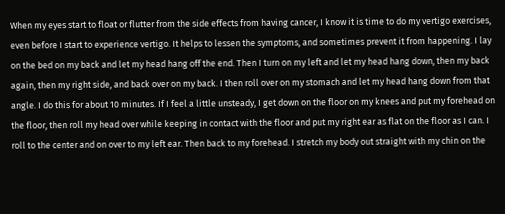When my eyes start to float or flutter from the side effects from having cancer, I know it is time to do my vertigo exercises, even before I start to experience vertigo. It helps to lessen the symptoms, and sometimes prevent it from happening. I lay on the bed on my back and let my head hang off the end. Then I turn on my left and let my head hang down, then my back again, then my right side, and back over on my back. I then roll over on my stomach and let my head hang down from that angle. I do this for about 10 minutes. If I feel a little unsteady, I get down on the floor on my knees and put my forehead on the floor, then roll my head over while keeping in contact with the floor and put my right ear as flat on the floor as I can. I roll to the center and on over to my left ear. Then back to my forehead. I stretch my body out straight with my chin on the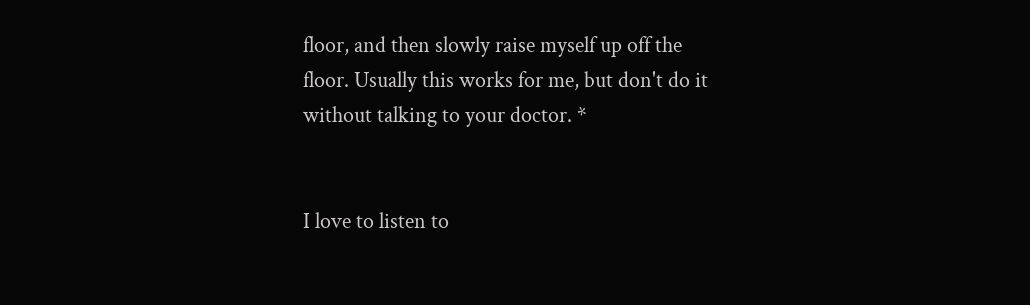floor, and then slowly raise myself up off the floor. Usually this works for me, but don't do it without talking to your doctor. *


I love to listen to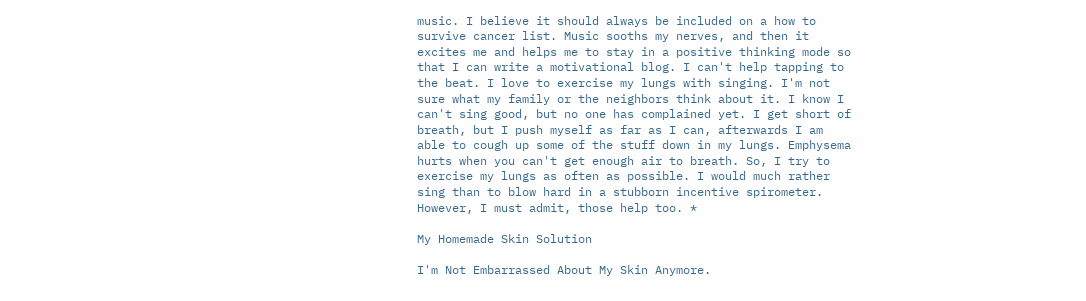music. I believe it should always be included on a how to survive cancer list. Music sooths my nerves, and then it excites me and helps me to stay in a positive thinking mode so that I can write a motivational blog. I can't help tapping to the beat. I love to exercise my lungs with singing. I'm not sure what my family or the neighbors think about it. I know I can't sing good, but no one has complained yet. I get short of breath, but I push myself as far as I can, afterwards I am able to cough up some of the stuff down in my lungs. Emphysema hurts when you can't get enough air to breath. So, I try to exercise my lungs as often as possible. I would much rather sing than to blow hard in a stubborn incentive spirometer. However, I must admit, those help too. *

My Homemade Skin Solution

I'm Not Embarrassed About My Skin Anymore.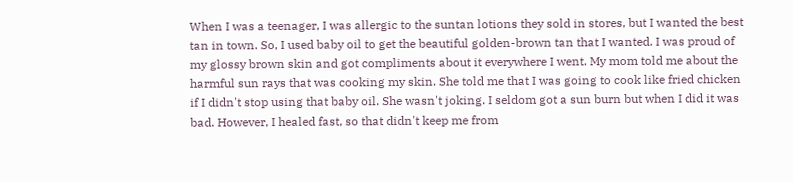When I was a teenager, I was allergic to the suntan lotions they sold in stores, but I wanted the best tan in town. So, I used baby oil to get the beautiful golden-brown tan that I wanted. I was proud of my glossy brown skin and got compliments about it everywhere I went. My mom told me about the harmful sun rays that was cooking my skin. She told me that I was going to cook like fried chicken if I didn't stop using that baby oil. She wasn't joking. I seldom got a sun burn but when I did it was bad. However, I healed fast, so that didn't keep me from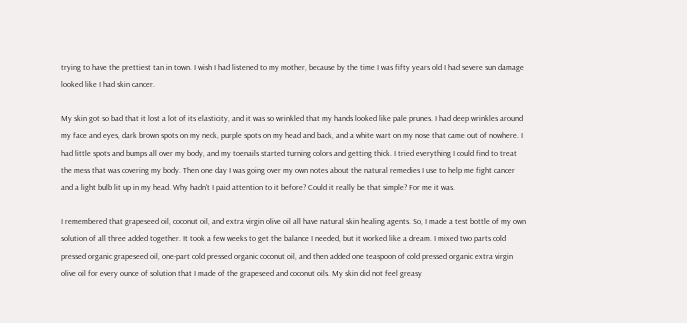trying to have the prettiest tan in town. I wish I had listened to my mother, because by the time I was fifty years old I had severe sun damage looked like I had skin cancer.

My skin got so bad that it lost a lot of its elasticity, and it was so wrinkled that my hands looked like pale prunes. I had deep wrinkles around my face and eyes, dark brown spots on my neck, purple spots on my head and back, and a white wart on my nose that came out of nowhere. I had little spots and bumps all over my body, and my toenails started turning colors and getting thick. I tried everything I could find to treat the mess that was covering my body. Then one day I was going over my own notes about the natural remedies I use to help me fight cancer and a light bulb lit up in my head. Why hadn't I paid attention to it before? Could it really be that simple? For me it was.

I remembered that grapeseed oil, coconut oil, and extra virgin olive oil all have natural skin healing agents. So, I made a test bottle of my own solution of all three added together. It took a few weeks to get the balance I needed, but it worked like a dream. I mixed two parts cold pressed organic grapeseed oil, one-part cold pressed organic coconut oil, and then added one teaspoon of cold pressed organic extra virgin olive oil for every ounce of solution that I made of the grapeseed and coconut oils. My skin did not feel greasy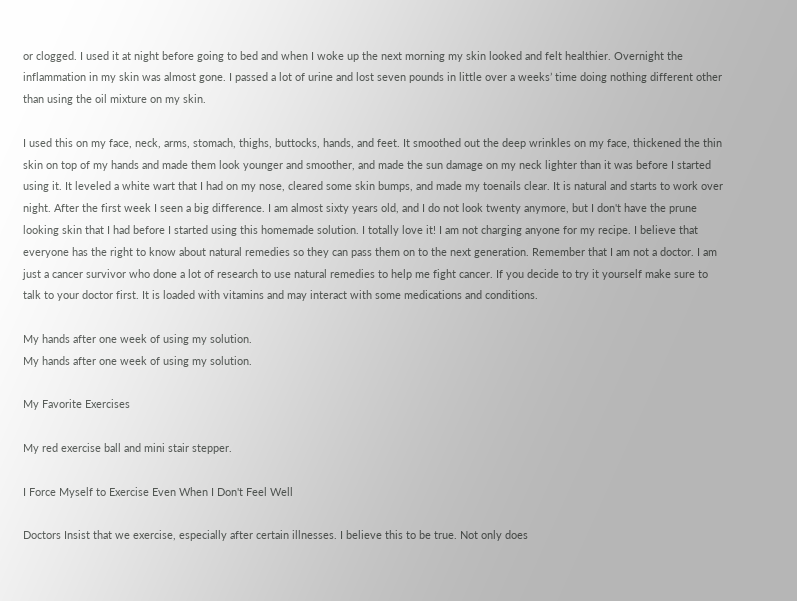or clogged. I used it at night before going to bed and when I woke up the next morning my skin looked and felt healthier. Overnight the inflammation in my skin was almost gone. I passed a lot of urine and lost seven pounds in little over a weeks’ time doing nothing different other than using the oil mixture on my skin.

I used this on my face, neck, arms, stomach, thighs, buttocks, hands, and feet. It smoothed out the deep wrinkles on my face, thickened the thin skin on top of my hands and made them look younger and smoother, and made the sun damage on my neck lighter than it was before I started using it. It leveled a white wart that I had on my nose, cleared some skin bumps, and made my toenails clear. It is natural and starts to work over night. After the first week I seen a big difference. I am almost sixty years old, and I do not look twenty anymore, but I don't have the prune looking skin that I had before I started using this homemade solution. I totally love it! I am not charging anyone for my recipe. I believe that everyone has the right to know about natural remedies so they can pass them on to the next generation. Remember that I am not a doctor. I am just a cancer survivor who done a lot of research to use natural remedies to help me fight cancer. If you decide to try it yourself make sure to talk to your doctor first. It is loaded with vitamins and may interact with some medications and conditions.

My hands after one week of using my solution.
My hands after one week of using my solution.

My Favorite Exercises

My red exercise ball and mini stair stepper.

I Force Myself to Exercise Even When I Don't Feel Well

Doctors Insist that we exercise, especially after certain illnesses. I believe this to be true. Not only does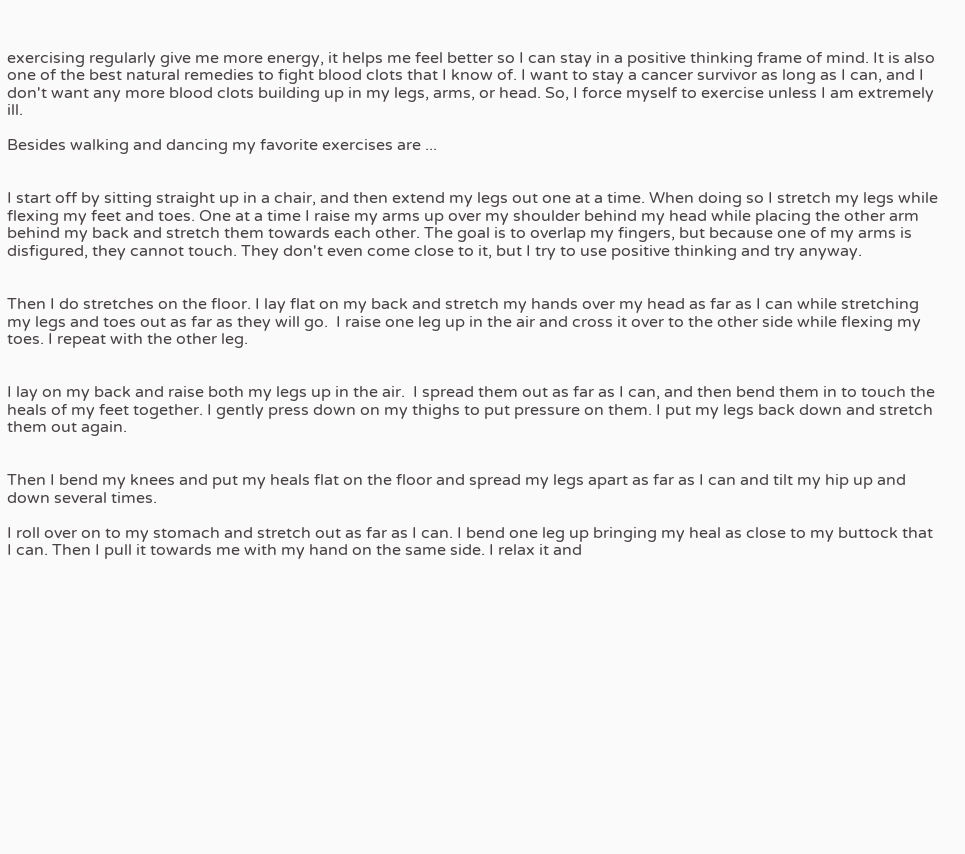exercising regularly give me more energy, it helps me feel better so I can stay in a positive thinking frame of mind. It is also one of the best natural remedies to fight blood clots that I know of. I want to stay a cancer survivor as long as I can, and I don't want any more blood clots building up in my legs, arms, or head. So, I force myself to exercise unless I am extremely ill.

Besides walking and dancing my favorite exercises are ...


I start off by sitting straight up in a chair, and then extend my legs out one at a time. When doing so I stretch my legs while flexing my feet and toes. One at a time I raise my arms up over my shoulder behind my head while placing the other arm behind my back and stretch them towards each other. The goal is to overlap my fingers, but because one of my arms is disfigured, they cannot touch. They don't even come close to it, but I try to use positive thinking and try anyway.


Then I do stretches on the floor. I lay flat on my back and stretch my hands over my head as far as I can while stretching my legs and toes out as far as they will go.  I raise one leg up in the air and cross it over to the other side while flexing my toes. I repeat with the other leg.


I lay on my back and raise both my legs up in the air.  I spread them out as far as I can, and then bend them in to touch the heals of my feet together. I gently press down on my thighs to put pressure on them. I put my legs back down and stretch them out again.


Then I bend my knees and put my heals flat on the floor and spread my legs apart as far as I can and tilt my hip up and down several times.

I roll over on to my stomach and stretch out as far as I can. I bend one leg up bringing my heal as close to my buttock that I can. Then I pull it towards me with my hand on the same side. I relax it and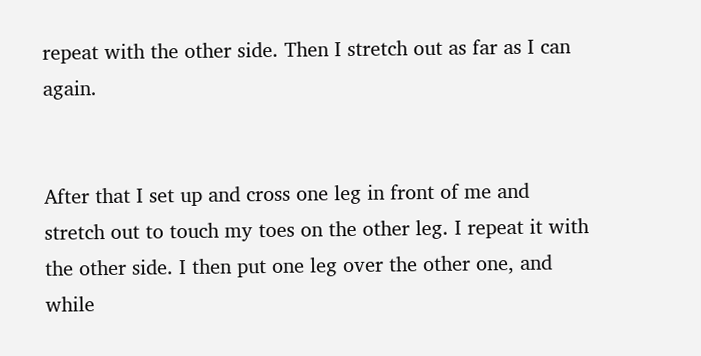repeat with the other side. Then I stretch out as far as I can again.


After that I set up and cross one leg in front of me and stretch out to touch my toes on the other leg. I repeat it with the other side. I then put one leg over the other one, and while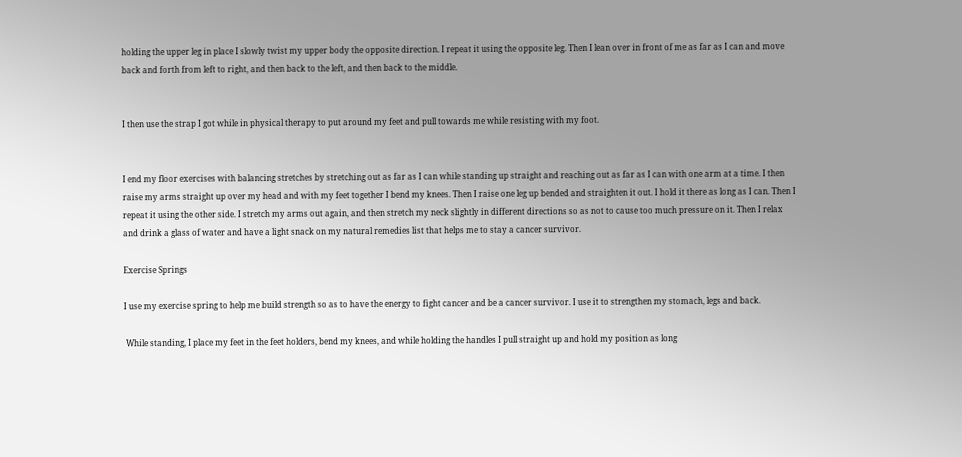holding the upper leg in place I slowly twist my upper body the opposite direction. I repeat it using the opposite leg. Then I lean over in front of me as far as I can and move back and forth from left to right, and then back to the left, and then back to the middle.


I then use the strap I got while in physical therapy to put around my feet and pull towards me while resisting with my foot.


I end my floor exercises with balancing stretches by stretching out as far as I can while standing up straight and reaching out as far as I can with one arm at a time. I then raise my arms straight up over my head and with my feet together I bend my knees. Then I raise one leg up bended and straighten it out. I hold it there as long as I can. Then I repeat it using the other side. I stretch my arms out again, and then stretch my neck slightly in different directions so as not to cause too much pressure on it. Then I relax and drink a glass of water and have a light snack on my natural remedies list that helps me to stay a cancer survivor.

Exercise Springs

I use my exercise spring to help me build strength so as to have the energy to fight cancer and be a cancer survivor. I use it to strengthen my stomach, legs and back.

 While standing, I place my feet in the feet holders, bend my knees, and while holding the handles I pull straight up and hold my position as long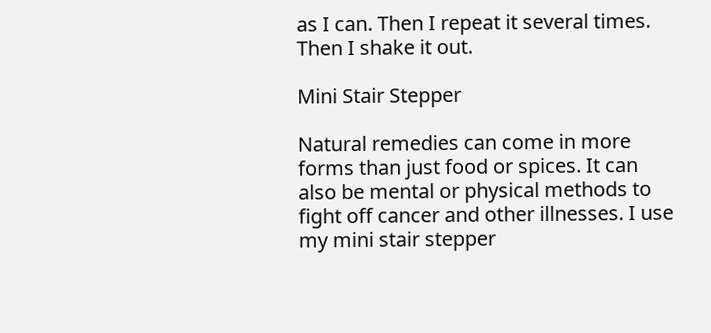as I can. Then I repeat it several times. Then I shake it out.

Mini Stair Stepper

Natural remedies can come in more forms than just food or spices. It can also be mental or physical methods to fight off cancer and other illnesses. I use my mini stair stepper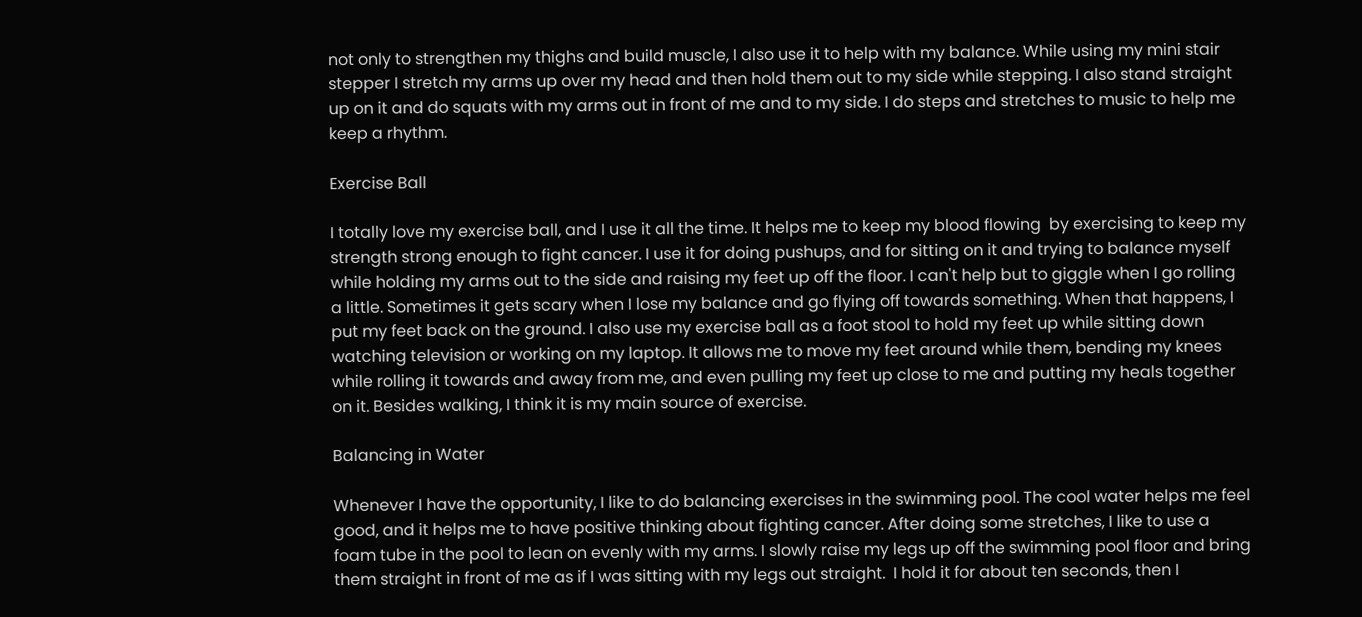not only to strengthen my thighs and build muscle, I also use it to help with my balance. While using my mini stair stepper I stretch my arms up over my head and then hold them out to my side while stepping. I also stand straight up on it and do squats with my arms out in front of me and to my side. I do steps and stretches to music to help me keep a rhythm.

Exercise Ball

I totally love my exercise ball, and I use it all the time. It helps me to keep my blood flowing  by exercising to keep my strength strong enough to fight cancer. I use it for doing pushups, and for sitting on it and trying to balance myself while holding my arms out to the side and raising my feet up off the floor. I can't help but to giggle when I go rolling a little. Sometimes it gets scary when I lose my balance and go flying off towards something. When that happens, I put my feet back on the ground. I also use my exercise ball as a foot stool to hold my feet up while sitting down watching television or working on my laptop. It allows me to move my feet around while them, bending my knees while rolling it towards and away from me, and even pulling my feet up close to me and putting my heals together on it. Besides walking, I think it is my main source of exercise.

Balancing in Water

Whenever I have the opportunity, I like to do balancing exercises in the swimming pool. The cool water helps me feel good, and it helps me to have positive thinking about fighting cancer. After doing some stretches, I like to use a foam tube in the pool to lean on evenly with my arms. I slowly raise my legs up off the swimming pool floor and bring them straight in front of me as if I was sitting with my legs out straight.  I hold it for about ten seconds, then I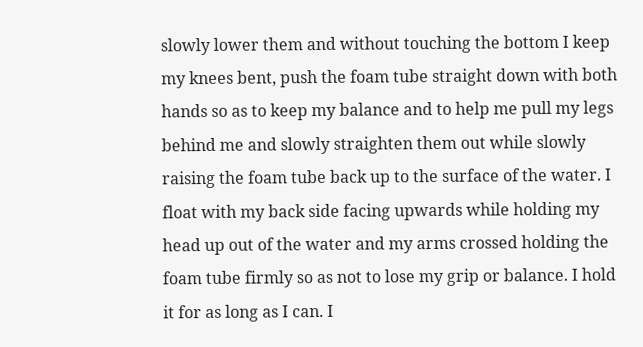slowly lower them and without touching the bottom I keep my knees bent, push the foam tube straight down with both hands so as to keep my balance and to help me pull my legs behind me and slowly straighten them out while slowly raising the foam tube back up to the surface of the water. I float with my back side facing upwards while holding my head up out of the water and my arms crossed holding the foam tube firmly so as not to lose my grip or balance. I hold it for as long as I can. I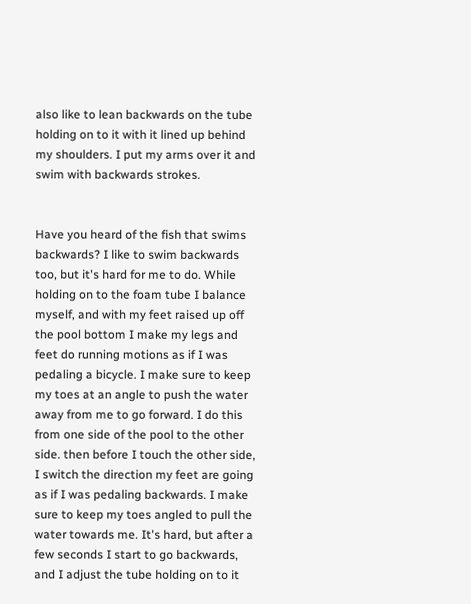also like to lean backwards on the tube holding on to it with it lined up behind my shoulders. I put my arms over it and swim with backwards strokes.


Have you heard of the fish that swims backwards? I like to swim backwards too, but it's hard for me to do. While holding on to the foam tube I balance myself, and with my feet raised up off the pool bottom I make my legs and feet do running motions as if I was pedaling a bicycle. I make sure to keep my toes at an angle to push the water away from me to go forward. I do this from one side of the pool to the other side. then before I touch the other side, I switch the direction my feet are going as if I was pedaling backwards. I make sure to keep my toes angled to pull the water towards me. It's hard, but after a few seconds I start to go backwards, and I adjust the tube holding on to it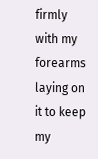firmly with my forearms laying on it to keep my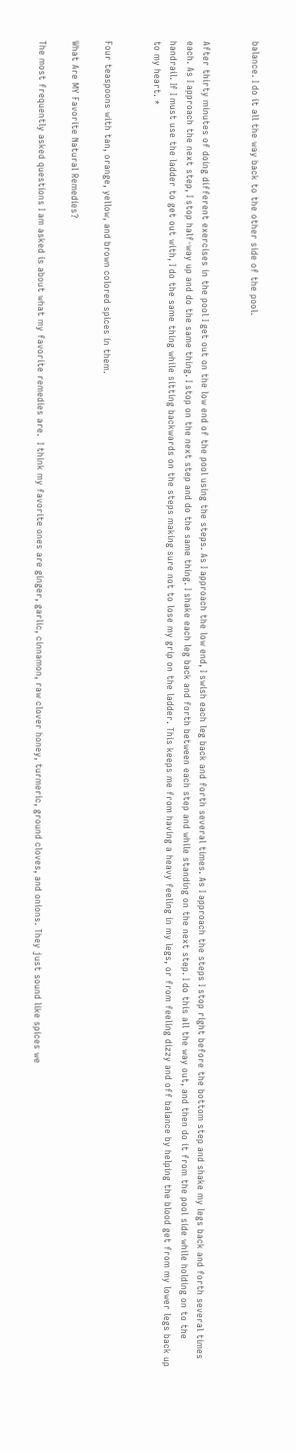balance. I do it all the way back to the other side of the pool.


After thirty minutes of doing different exercises in the pool I get out on the low end of the pool using the steps. As I approach the low end, I swish each leg back and forth several times. As I approach the steps I stop right before the bottom step and shake my legs back and forth several times each. As I approach the next step, I stop half-way up and do the same thing. I stop on the next step and do the same thing. I shake each leg back and forth between each step and while standing on the next step. I do this all the way out, and then do it from the pool side while holding on to the handrail. If I must use the ladder to get out with, I do the same thing while sitting backwards on the steps making sure not to lose my grip on the ladder. This keeps me from having a heavy feeling in my legs, or from feeling dizzy and off balance by helping the blood get from my lower legs back up to my heart. *


Four teaspoons with tan, orange, yellow, and brown colored spices in them.

What Are MY Favorite Natural Remedies?

The most frequently asked questions I am asked is about what my favorite remedies are.  I think my favorite ones are ginger, garlic, cinnamon, raw clover honey, turmeric, ground cloves, and onions. They just sound like spices we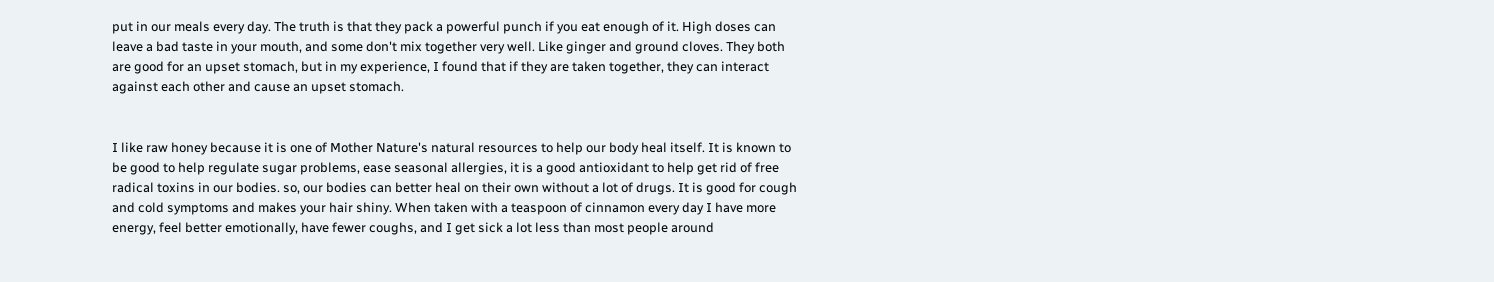put in our meals every day. The truth is that they pack a powerful punch if you eat enough of it. High doses can leave a bad taste in your mouth, and some don't mix together very well. Like ginger and ground cloves. They both are good for an upset stomach, but in my experience, I found that if they are taken together, they can interact against each other and cause an upset stomach.


I like raw honey because it is one of Mother Nature's natural resources to help our body heal itself. It is known to be good to help regulate sugar problems, ease seasonal allergies, it is a good antioxidant to help get rid of free radical toxins in our bodies. so, our bodies can better heal on their own without a lot of drugs. It is good for cough and cold symptoms and makes your hair shiny. When taken with a teaspoon of cinnamon every day I have more energy, feel better emotionally, have fewer coughs, and I get sick a lot less than most people around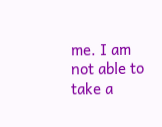me. I am not able to take a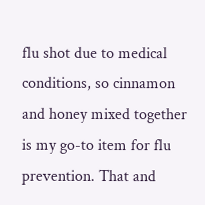flu shot due to medical conditions, so cinnamon and honey mixed together is my go-to item for flu prevention. That and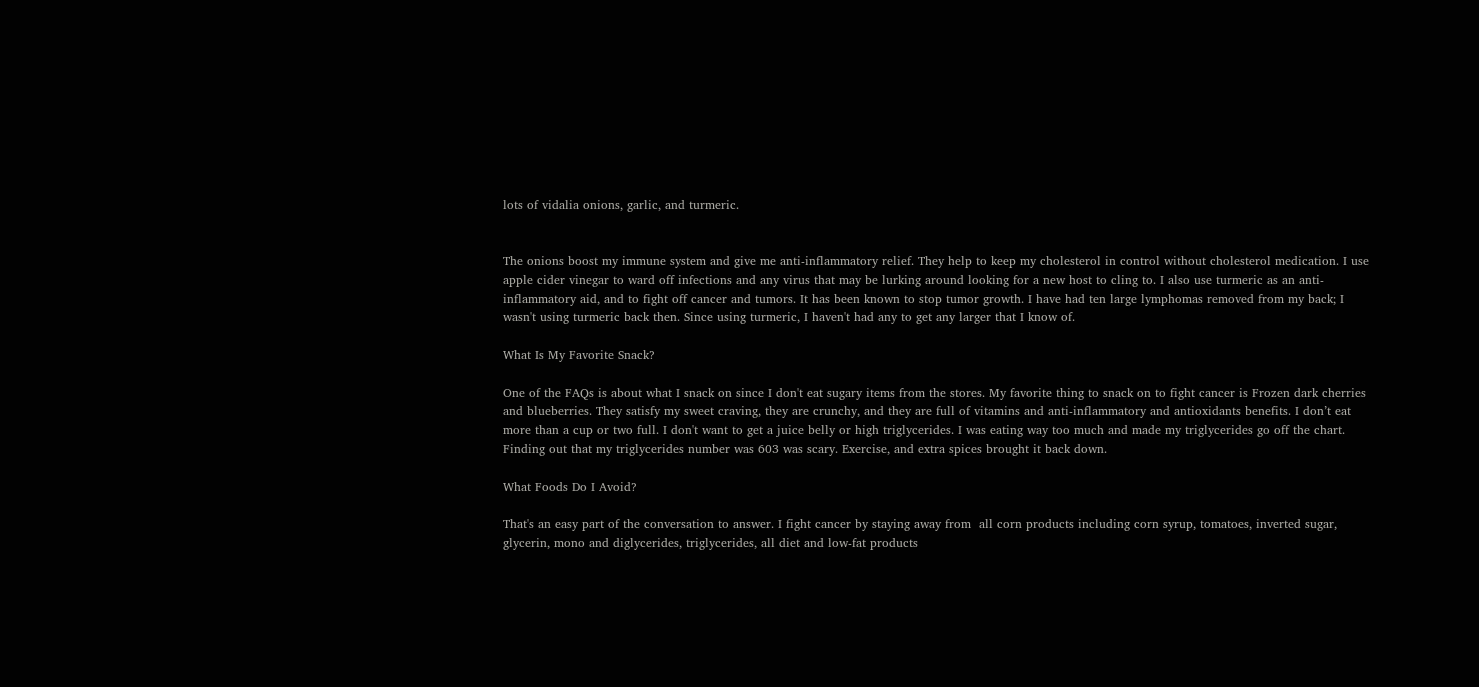lots of vidalia onions, garlic, and turmeric.


The onions boost my immune system and give me anti-inflammatory relief. They help to keep my cholesterol in control without cholesterol medication. I use apple cider vinegar to ward off infections and any virus that may be lurking around looking for a new host to cling to. I also use turmeric as an anti-inflammatory aid, and to fight off cancer and tumors. It has been known to stop tumor growth. I have had ten large lymphomas removed from my back; I wasn't using turmeric back then. Since using turmeric, I haven't had any to get any larger that I know of.

What Is My Favorite Snack?

One of the FAQs is about what I snack on since I don't eat sugary items from the stores. My favorite thing to snack on to fight cancer is Frozen dark cherries and blueberries. They satisfy my sweet craving, they are crunchy, and they are full of vitamins and anti-inflammatory and antioxidants benefits. I don’t eat more than a cup or two full. I don't want to get a juice belly or high triglycerides. I was eating way too much and made my triglycerides go off the chart. Finding out that my triglycerides number was 603 was scary. Exercise, and extra spices brought it back down.

What Foods Do I Avoid?

That's an easy part of the conversation to answer. I fight cancer by staying away from  all corn products including corn syrup, tomatoes, inverted sugar, glycerin, mono and diglycerides, triglycerides, all diet and low-fat products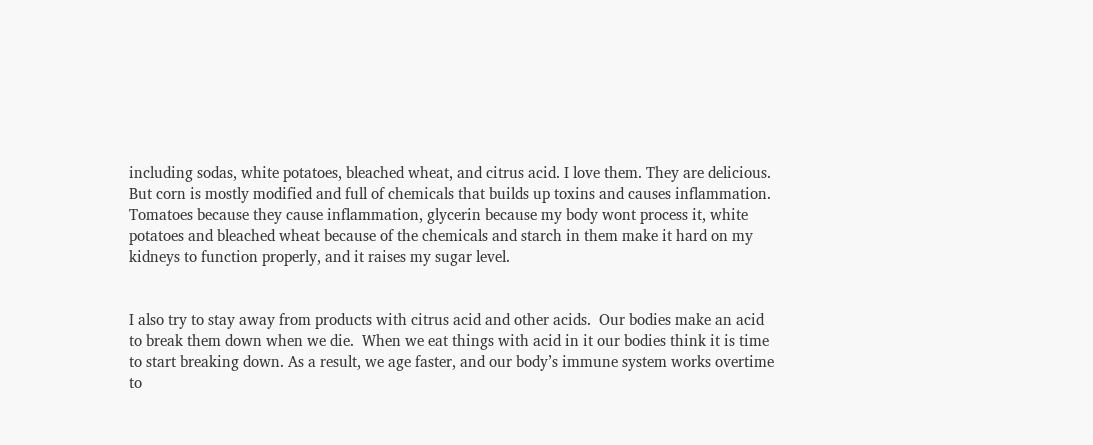including sodas, white potatoes, bleached wheat, and citrus acid. I love them. They are delicious. But corn is mostly modified and full of chemicals that builds up toxins and causes inflammation. Tomatoes because they cause inflammation, glycerin because my body wont process it, white potatoes and bleached wheat because of the chemicals and starch in them make it hard on my kidneys to function properly, and it raises my sugar level.


I also try to stay away from products with citrus acid and other acids.  Our bodies make an acid to break them down when we die.  When we eat things with acid in it our bodies think it is time to start breaking down. As a result, we age faster, and our body’s immune system works overtime to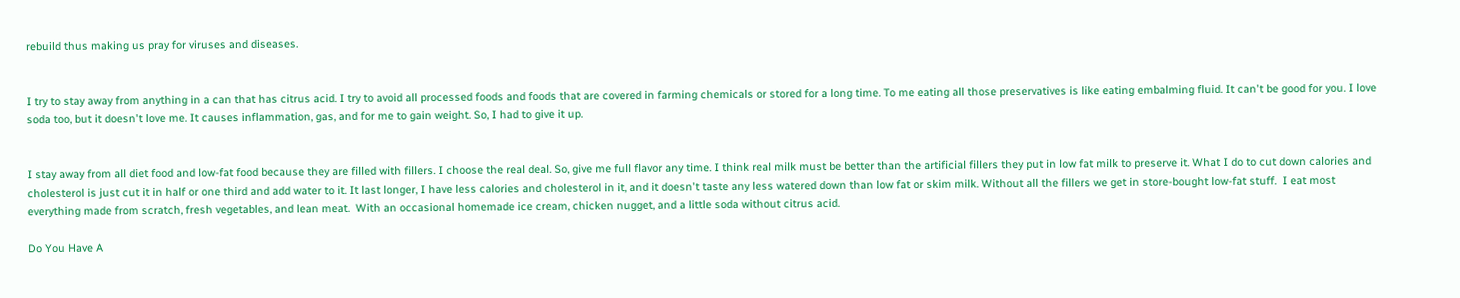rebuild thus making us pray for viruses and diseases.


I try to stay away from anything in a can that has citrus acid. I try to avoid all processed foods and foods that are covered in farming chemicals or stored for a long time. To me eating all those preservatives is like eating embalming fluid. It can't be good for you. I love soda too, but it doesn't love me. It causes inflammation, gas, and for me to gain weight. So, I had to give it up.


I stay away from all diet food and low-fat food because they are filled with fillers. I choose the real deal. So, give me full flavor any time. I think real milk must be better than the artificial fillers they put in low fat milk to preserve it. What I do to cut down calories and cholesterol is just cut it in half or one third and add water to it. It last longer, I have less calories and cholesterol in it, and it doesn't taste any less watered down than low fat or skim milk. Without all the fillers we get in store-bought low-fat stuff.  I eat most everything made from scratch, fresh vegetables, and lean meat.  With an occasional homemade ice cream, chicken nugget, and a little soda without citrus acid.

Do You Have A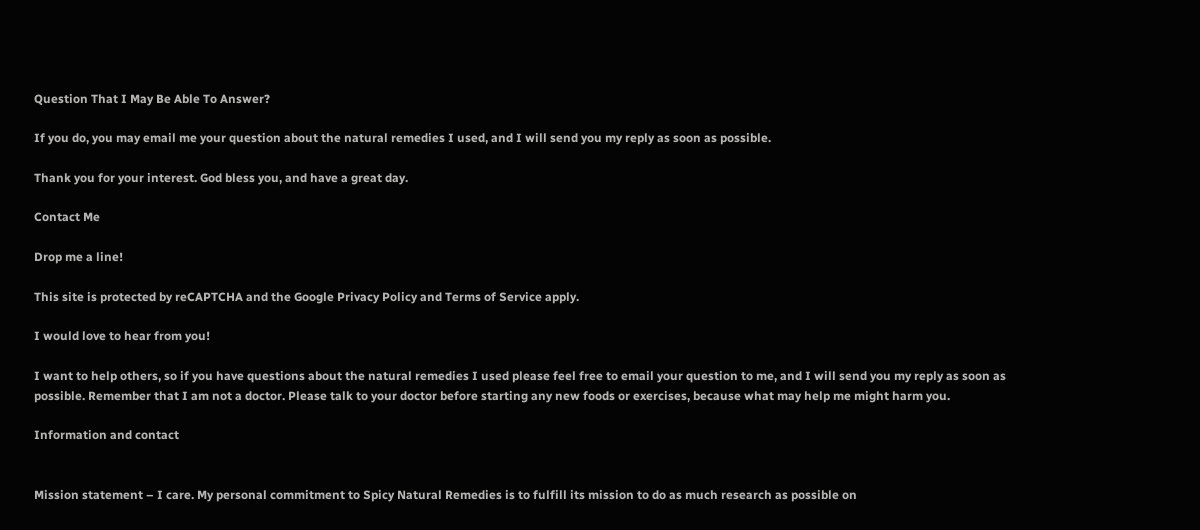Question That I May Be Able To Answer?

If you do, you may email me your question about the natural remedies I used, and I will send you my reply as soon as possible.

Thank you for your interest. God bless you, and have a great day.

Contact Me

Drop me a line!

This site is protected by reCAPTCHA and the Google Privacy Policy and Terms of Service apply.

I would love to hear from you!

I want to help others, so if you have questions about the natural remedies I used please feel free to email your question to me, and I will send you my reply as soon as possible. Remember that I am not a doctor. Please talk to your doctor before starting any new foods or exercises, because what may help me might harm you.

Information and contact


Mission statement – I care. My personal commitment to Spicy Natural Remedies is to fulfill its mission to do as much research as possible on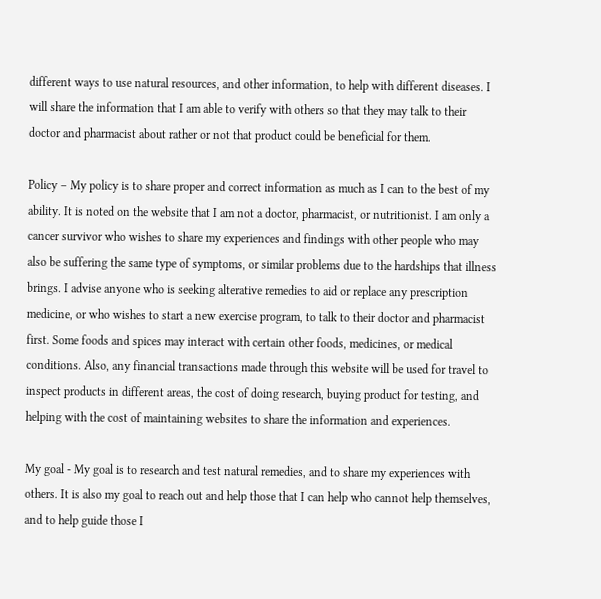different ways to use natural resources, and other information, to help with different diseases. I will share the information that I am able to verify with others so that they may talk to their doctor and pharmacist about rather or not that product could be beneficial for them.

Policy – My policy is to share proper and correct information as much as I can to the best of my ability. It is noted on the website that I am not a doctor, pharmacist, or nutritionist. I am only a cancer survivor who wishes to share my experiences and findings with other people who may also be suffering the same type of symptoms, or similar problems due to the hardships that illness brings. I advise anyone who is seeking alterative remedies to aid or replace any prescription medicine, or who wishes to start a new exercise program, to talk to their doctor and pharmacist first. Some foods and spices may interact with certain other foods, medicines, or medical conditions. Also, any financial transactions made through this website will be used for travel to inspect products in different areas, the cost of doing research, buying product for testing, and helping with the cost of maintaining websites to share the information and experiences.

My goal - My goal is to research and test natural remedies, and to share my experiences with others. It is also my goal to reach out and help those that I can help who cannot help themselves, and to help guide those I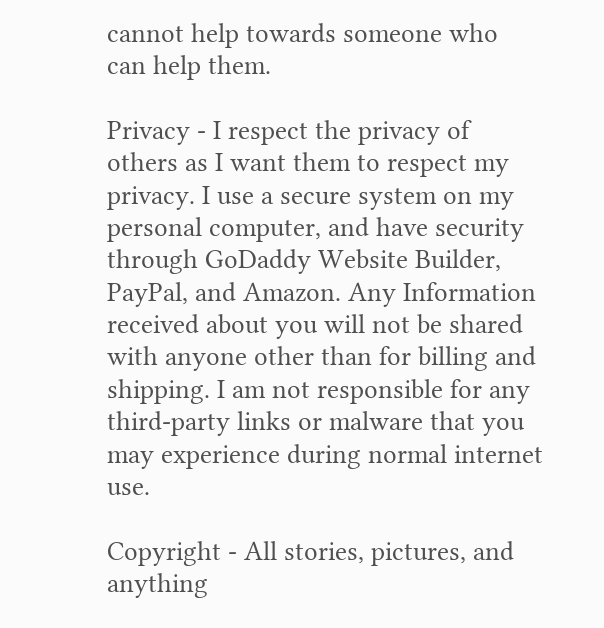cannot help towards someone who can help them.

Privacy - I respect the privacy of others as I want them to respect my privacy. I use a secure system on my personal computer, and have security through GoDaddy Website Builder, PayPal, and Amazon. Any Information received about you will not be shared with anyone other than for billing and shipping. I am not responsible for any third-party links or malware that you may experience during normal internet use.

Copyright - All stories, pictures, and anything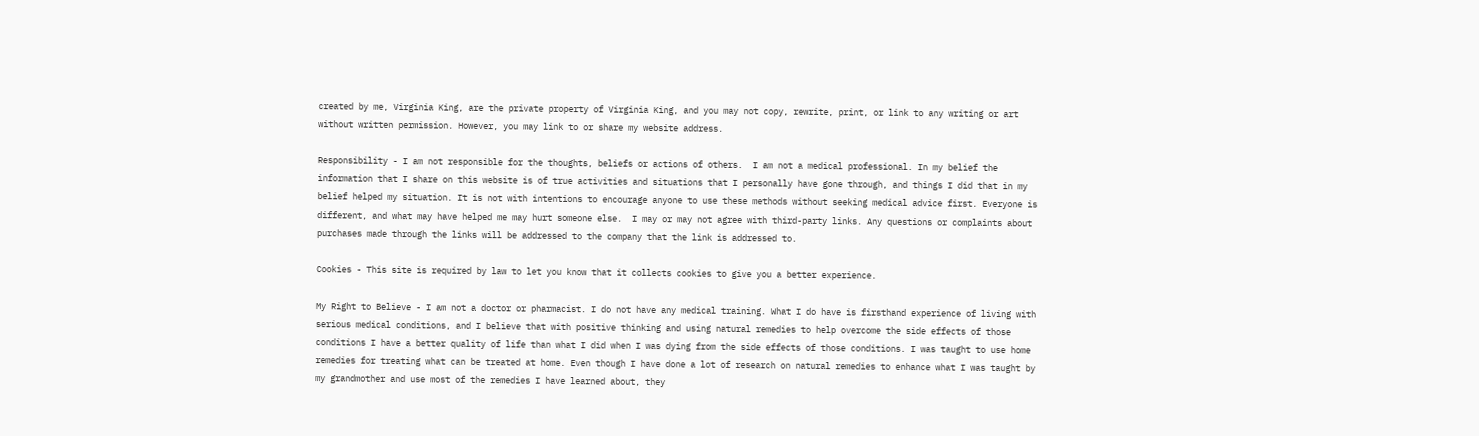created by me, Virginia King, are the private property of Virginia King, and you may not copy, rewrite, print, or link to any writing or art without written permission. However, you may link to or share my website address.

Responsibility - I am not responsible for the thoughts, beliefs or actions of others.  I am not a medical professional. In my belief the information that I share on this website is of true activities and situations that I personally have gone through, and things I did that in my belief helped my situation. It is not with intentions to encourage anyone to use these methods without seeking medical advice first. Everyone is different, and what may have helped me may hurt someone else.  I may or may not agree with third-party links. Any questions or complaints about purchases made through the links will be addressed to the company that the link is addressed to.

Cookies - This site is required by law to let you know that it collects cookies to give you a better experience.

My Right to Believe - I am not a doctor or pharmacist. I do not have any medical training. What I do have is firsthand experience of living with serious medical conditions, and I believe that with positive thinking and using natural remedies to help overcome the side effects of those conditions I have a better quality of life than what I did when I was dying from the side effects of those conditions. I was taught to use home remedies for treating what can be treated at home. Even though I have done a lot of research on natural remedies to enhance what I was taught by my grandmother and use most of the remedies I have learned about, they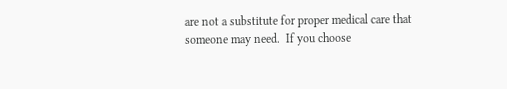are not a substitute for proper medical care that someone may need.  If you choose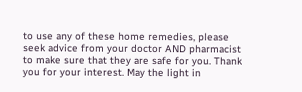to use any of these home remedies, please seek advice from your doctor AND pharmacist to make sure that they are safe for you. Thank you for your interest. May the light in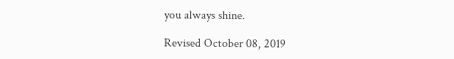you always shine.

Revised October 08, 2019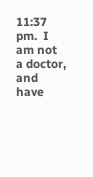11:37 pm.  I am not a doctor, and have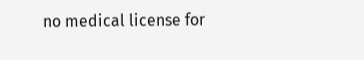no medical license for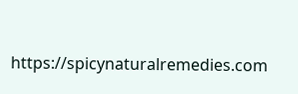https://spicynaturalremedies.com